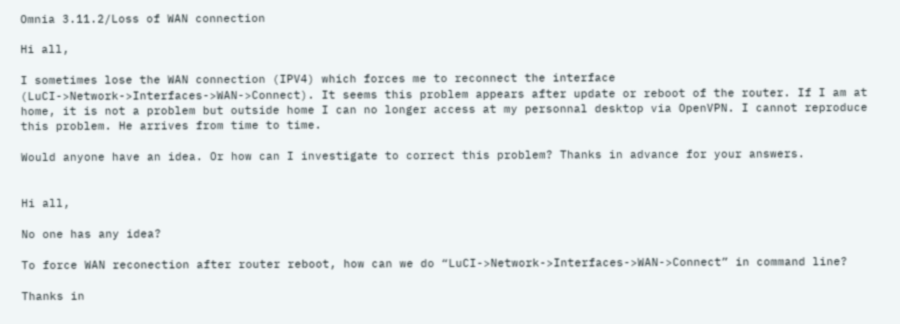Omnia 3.11.2/Loss of WAN connection

Hi all,

I sometimes lose the WAN connection (IPV4) which forces me to reconnect the interface (LuCI->Network->Interfaces->WAN->Connect). It seems this problem appears after update or reboot of the router. If I am at home, it is not a problem but outside home I can no longer access at my personnal desktop via OpenVPN. I cannot reproduce this problem. He arrives from time to time.

Would anyone have an idea. Or how can I investigate to correct this problem? Thanks in advance for your answers.


Hi all,

No one has any idea?

To force WAN reconection after router reboot, how can we do “LuCI->Network->Interfaces->WAN->Connect” in command line?

Thanks in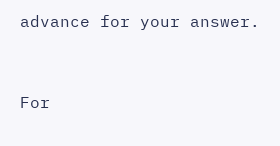advance for your answer.


For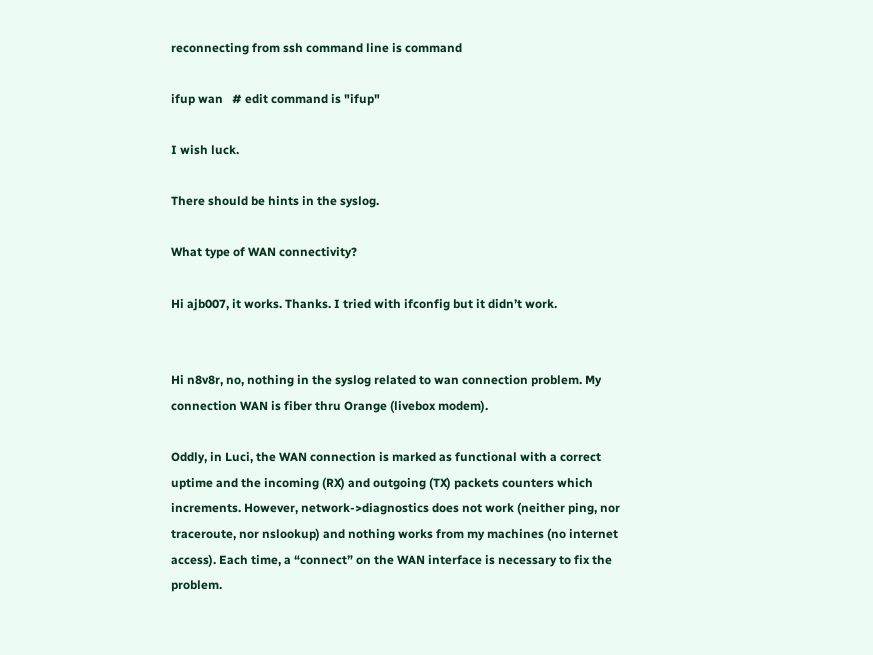reconnecting from ssh command line is command

ifup wan   # edit command is "ifup"

I wish luck.

There should be hints in the syslog.

What type of WAN connectivity?

Hi ajb007, it works. Thanks. I tried with ifconfig but it didn’t work.


Hi n8v8r, no, nothing in the syslog related to wan connection problem. My connection WAN is fiber thru Orange (livebox modem).

Oddly, in Luci, the WAN connection is marked as functional with a correct uptime and the incoming (RX) and outgoing (TX) packets counters which increments. However, network->diagnostics does not work (neither ping, nor traceroute, nor nslookup) and nothing works from my machines (no internet access). Each time, a “connect” on the WAN interface is necessary to fix the problem.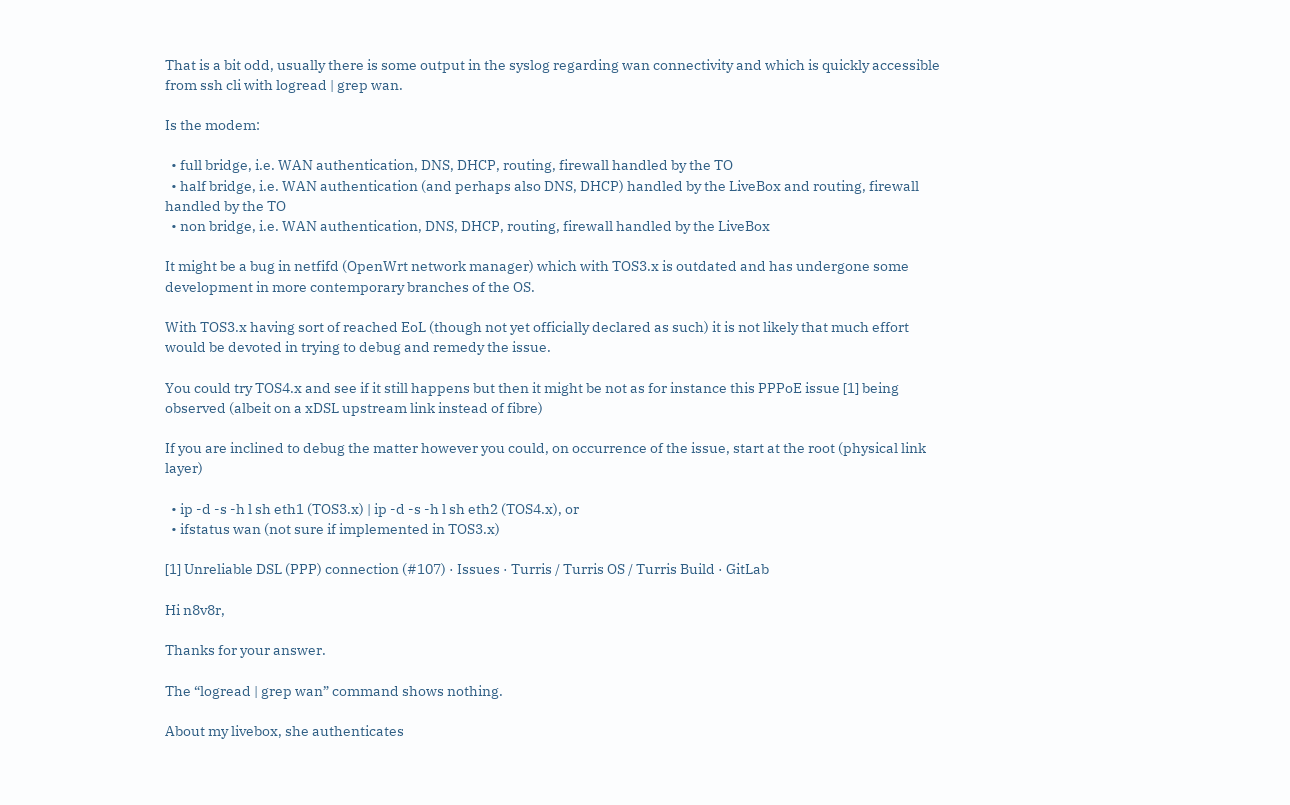That is a bit odd, usually there is some output in the syslog regarding wan connectivity and which is quickly accessible from ssh cli with logread | grep wan.

Is the modem:

  • full bridge, i.e. WAN authentication, DNS, DHCP, routing, firewall handled by the TO
  • half bridge, i.e. WAN authentication (and perhaps also DNS, DHCP) handled by the LiveBox and routing, firewall handled by the TO
  • non bridge, i.e. WAN authentication, DNS, DHCP, routing, firewall handled by the LiveBox

It might be a bug in netfifd (OpenWrt network manager) which with TOS3.x is outdated and has undergone some development in more contemporary branches of the OS.

With TOS3.x having sort of reached EoL (though not yet officially declared as such) it is not likely that much effort would be devoted in trying to debug and remedy the issue.

You could try TOS4.x and see if it still happens but then it might be not as for instance this PPPoE issue [1] being observed (albeit on a xDSL upstream link instead of fibre)

If you are inclined to debug the matter however you could, on occurrence of the issue, start at the root (physical link layer)

  • ip -d -s -h l sh eth1 (TOS3.x) | ip -d -s -h l sh eth2 (TOS4.x), or
  • ifstatus wan (not sure if implemented in TOS3.x)

[1] Unreliable DSL (PPP) connection (#107) · Issues · Turris / Turris OS / Turris Build · GitLab

Hi n8v8r,

Thanks for your answer.

The “logread | grep wan” command shows nothing.

About my livebox, she authenticates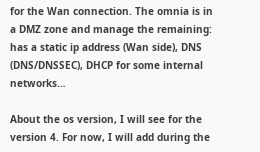for the Wan connection. The omnia is in a DMZ zone and manage the remaining: has a static ip address (Wan side), DNS (DNS/DNSSEC), DHCP for some internal networks…

About the os version, I will see for the version 4. For now, I will add during the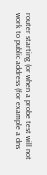router starting (or when a probe test will not work to public address (for example a dns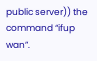public server)) the command “ifup wan”.